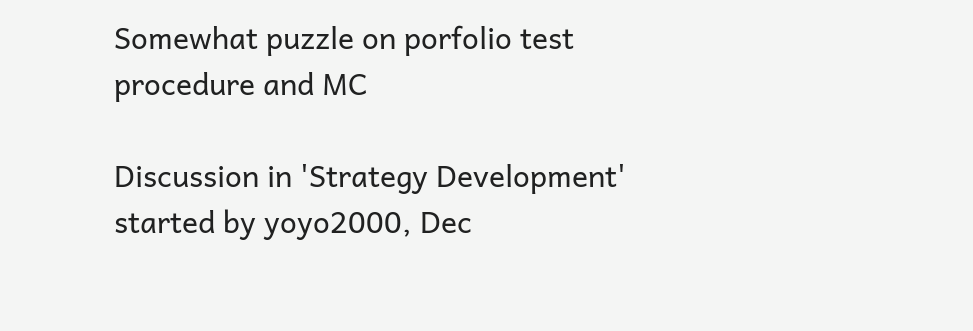Somewhat puzzle on porfolio test procedure and MC

Discussion in 'Strategy Development' started by yoyo2000, Dec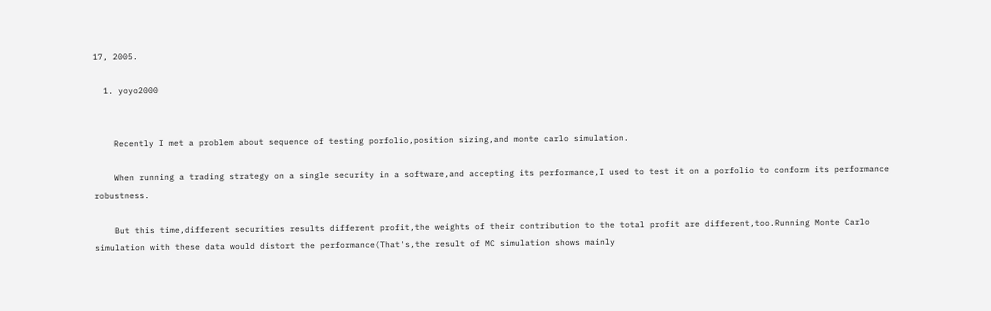17, 2005.

  1. yoyo2000


    Recently I met a problem about sequence of testing porfolio,position sizing,and monte carlo simulation.

    When running a trading strategy on a single security in a software,and accepting its performance,I used to test it on a porfolio to conform its performance robustness.

    But this time,different securities results different profit,the weights of their contribution to the total profit are different,too.Running Monte Carlo simulation with these data would distort the performance(That's,the result of MC simulation shows mainly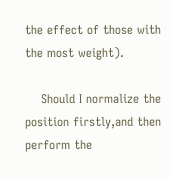the effect of those with the most weight).

    Should I normalize the position firstly,and then perform the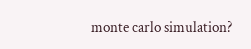monte carlo simulation?